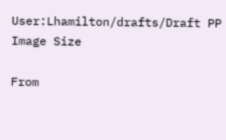User:Lhamilton/drafts/Draft PP Image Size

From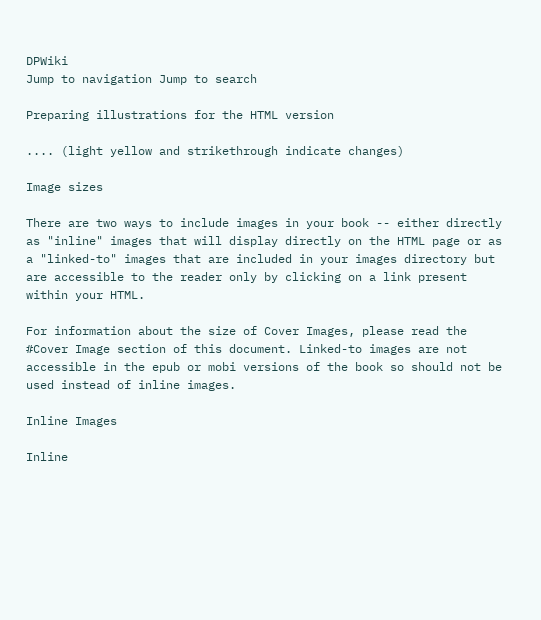DPWiki
Jump to navigation Jump to search

Preparing illustrations for the HTML version

.... (light yellow and strikethrough indicate changes)

Image sizes

There are two ways to include images in your book -- either directly as "inline" images that will display directly on the HTML page or as a "linked-to" images that are included in your images directory but are accessible to the reader only by clicking on a link present within your HTML.

For information about the size of Cover Images, please read the #Cover Image section of this document. Linked-to images are not accessible in the epub or mobi versions of the book so should not be used instead of inline images.

Inline Images

Inline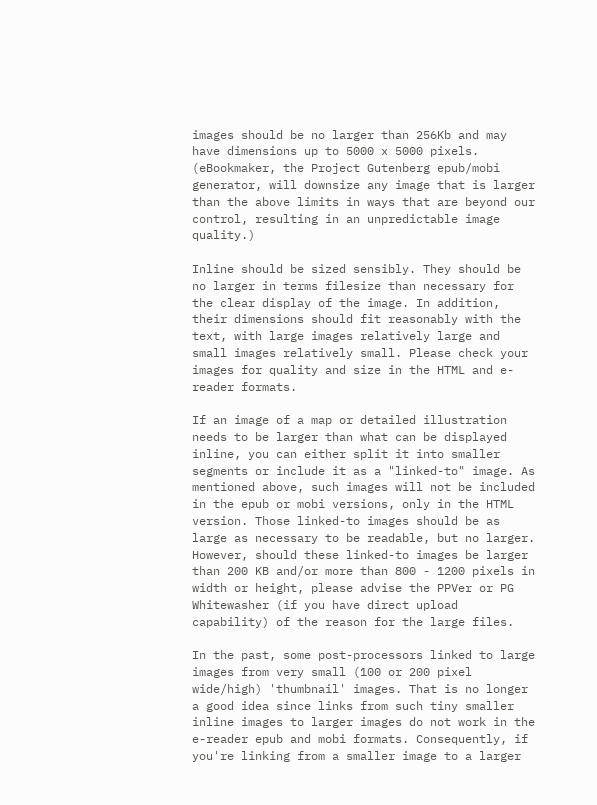images should be no larger than 256Kb and may have dimensions up to 5000 x 5000 pixels. (eBookmaker, the Project Gutenberg epub/mobi generator, will downsize any image that is larger than the above limits in ways that are beyond our control, resulting in an unpredictable image quality.)

Inline should be sized sensibly. They should be no larger in terms filesize than necessary for the clear display of the image. In addition, their dimensions should fit reasonably with the text, with large images relatively large and small images relatively small. Please check your images for quality and size in the HTML and e-reader formats.

If an image of a map or detailed illustration needs to be larger than what can be displayed inline, you can either split it into smaller segments or include it as a "linked-to" image. As mentioned above, such images will not be included in the epub or mobi versions, only in the HTML version. Those linked-to images should be as large as necessary to be readable, but no larger. However, should these linked-to images be larger than 200 KB and/or more than 800 - 1200 pixels in width or height, please advise the PPVer or PG Whitewasher (if you have direct upload capability) of the reason for the large files.

In the past, some post-processors linked to large images from very small (100 or 200 pixel wide/high) 'thumbnail' images. That is no longer a good idea since links from such tiny smaller inline images to larger images do not work in the e-reader epub and mobi formats. Consequently, if you're linking from a smaller image to a larger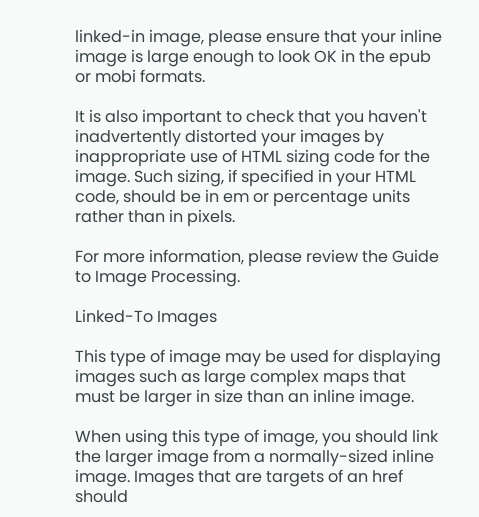linked-in image, please ensure that your inline image is large enough to look OK in the epub or mobi formats.

It is also important to check that you haven't inadvertently distorted your images by inappropriate use of HTML sizing code for the image. Such sizing, if specified in your HTML code, should be in em or percentage units rather than in pixels.

For more information, please review the Guide to Image Processing.

Linked-To Images

This type of image may be used for displaying images such as large complex maps that must be larger in size than an inline image.

When using this type of image, you should link the larger image from a normally-sized inline image. Images that are targets of an href should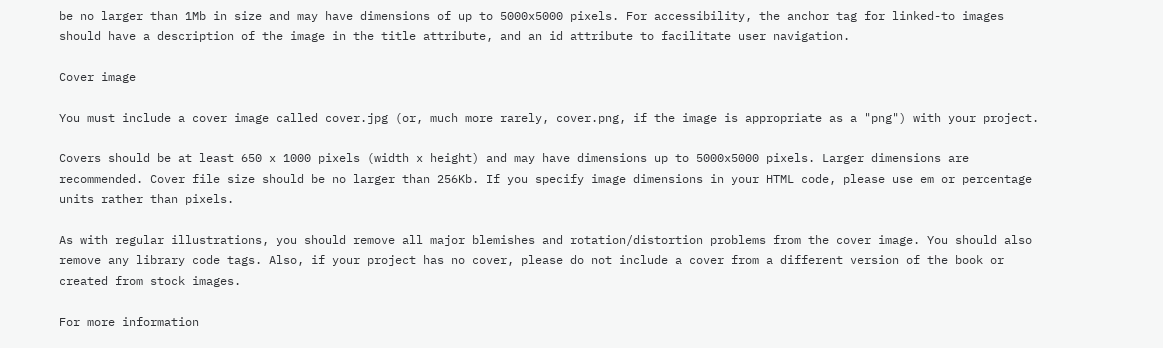be no larger than 1Mb in size and may have dimensions of up to 5000x5000 pixels. For accessibility, the anchor tag for linked-to images should have a description of the image in the title attribute, and an id attribute to facilitate user navigation.

Cover image

You must include a cover image called cover.jpg (or, much more rarely, cover.png, if the image is appropriate as a "png") with your project.

Covers should be at least 650 x 1000 pixels (width x height) and may have dimensions up to 5000x5000 pixels. Larger dimensions are recommended. Cover file size should be no larger than 256Kb. If you specify image dimensions in your HTML code, please use em or percentage units rather than pixels.

As with regular illustrations, you should remove all major blemishes and rotation/distortion problems from the cover image. You should also remove any library code tags. Also, if your project has no cover, please do not include a cover from a different version of the book or created from stock images.

For more information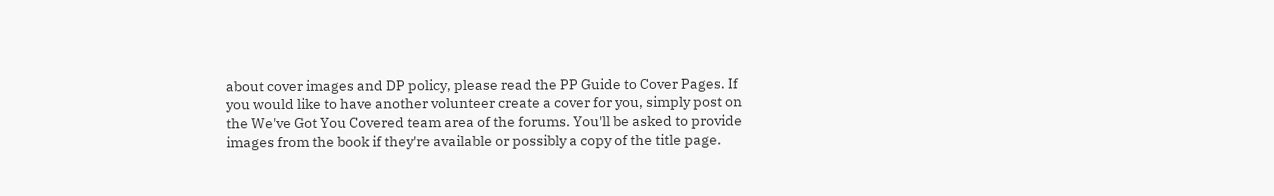about cover images and DP policy, please read the PP Guide to Cover Pages. If you would like to have another volunteer create a cover for you, simply post on the We've Got You Covered team area of the forums. You'll be asked to provide images from the book if they're available or possibly a copy of the title page.